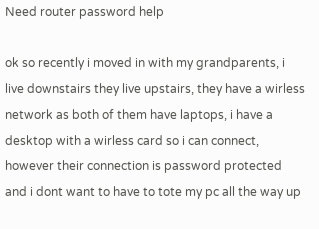Need router password help

ok so recently i moved in with my grandparents, i live downstairs they live upstairs, they have a wirless network as both of them have laptops, i have a desktop with a wirless card so i can connect, however their connection is password protected and i dont want to have to tote my pc all the way up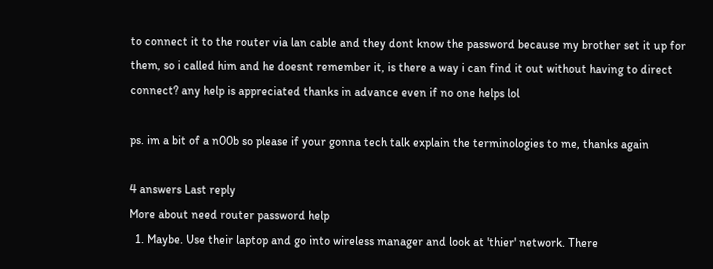to connect it to the router via lan cable and they dont know the password because my brother set it up for them, so i called him and he doesnt remember it, is there a way i can find it out without having to direct connect? any help is appreciated thanks in advance even if no one helps lol

ps. im a bit of a n00b so please if your gonna tech talk explain the terminologies to me, thanks again

4 answers Last reply
More about need router password help
  1. Maybe. Use their laptop and go into wireless manager and look at 'thier' network. There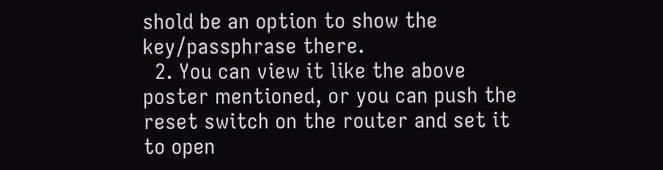shold be an option to show the key/passphrase there.
  2. You can view it like the above poster mentioned, or you can push the reset switch on the router and set it to open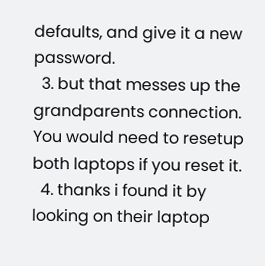defaults, and give it a new password.
  3. but that messes up the grandparents connection. You would need to resetup both laptops if you reset it.
  4. thanks i found it by looking on their laptop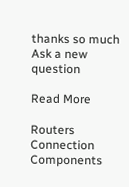thanks so much
Ask a new question

Read More

Routers Connection Components